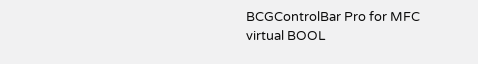BCGControlBar Pro for MFC
virtual BOOL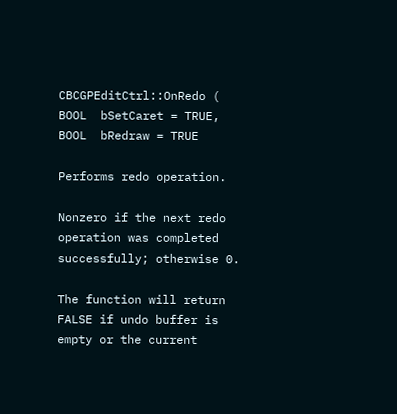CBCGPEditCtrl::OnRedo ( BOOL  bSetCaret = TRUE,
BOOL  bRedraw = TRUE

Performs redo operation.

Nonzero if the next redo operation was completed successfully; otherwise 0.

The function will return FALSE if undo buffer is empty or the current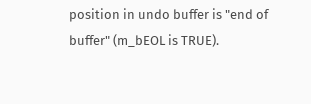position in undo buffer is "end of buffer" (m_bEOL is TRUE).